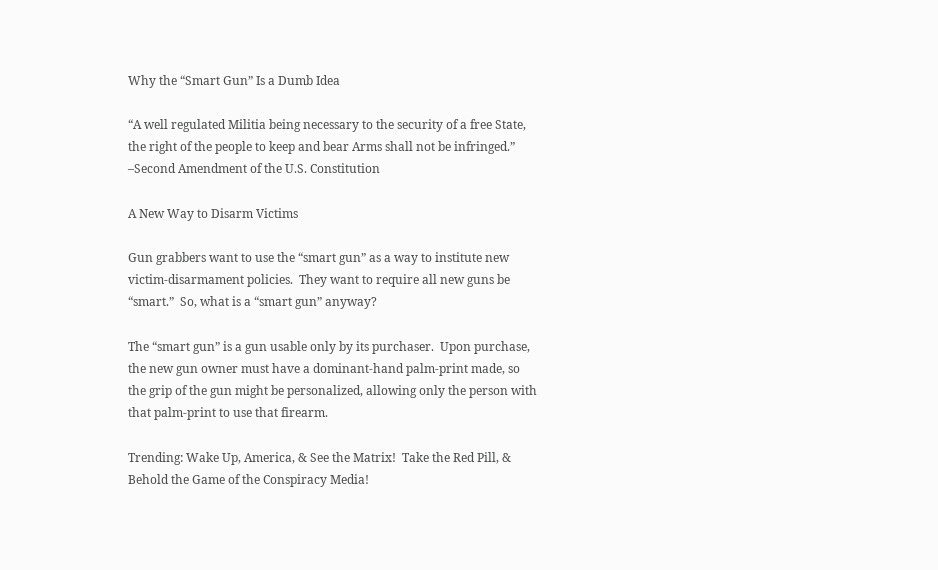Why the “Smart Gun” Is a Dumb Idea

“A well regulated Militia being necessary to the security of a free State, the right of the people to keep and bear Arms shall not be infringed.”  –Second Amendment of the U.S. Constitution

A New Way to Disarm Victims

Gun grabbers want to use the “smart gun” as a way to institute new victim-disarmament policies.  They want to require all new guns be “smart.”  So, what is a “smart gun” anyway?

The “smart gun” is a gun usable only by its purchaser.  Upon purchase, the new gun owner must have a dominant-hand palm-print made, so the grip of the gun might be personalized, allowing only the person with that palm-print to use that firearm.

Trending: Wake Up, America, & See the Matrix!  Take the Red Pill, & Behold the Game of the Conspiracy Media!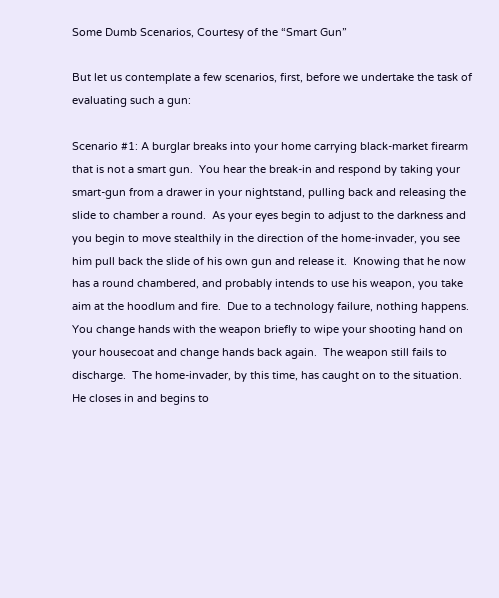Some Dumb Scenarios, Courtesy of the “Smart Gun”

But let us contemplate a few scenarios, first, before we undertake the task of evaluating such a gun:

Scenario #1: A burglar breaks into your home carrying black-market firearm that is not a smart gun.  You hear the break-in and respond by taking your smart-gun from a drawer in your nightstand, pulling back and releasing the slide to chamber a round.  As your eyes begin to adjust to the darkness and you begin to move stealthily in the direction of the home-invader, you see him pull back the slide of his own gun and release it.  Knowing that he now has a round chambered, and probably intends to use his weapon, you take aim at the hoodlum and fire.  Due to a technology failure, nothing happens.  You change hands with the weapon briefly to wipe your shooting hand on your housecoat and change hands back again.  The weapon still fails to discharge.  The home-invader, by this time, has caught on to the situation.  He closes in and begins to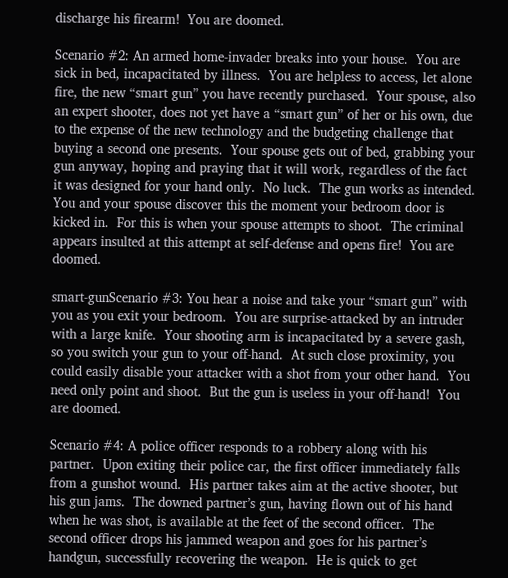discharge his firearm!  You are doomed.

Scenario #2: An armed home-invader breaks into your house.  You are sick in bed, incapacitated by illness.  You are helpless to access, let alone fire, the new “smart gun” you have recently purchased.  Your spouse, also an expert shooter, does not yet have a “smart gun” of her or his own, due to the expense of the new technology and the budgeting challenge that buying a second one presents.  Your spouse gets out of bed, grabbing your gun anyway, hoping and praying that it will work, regardless of the fact it was designed for your hand only.  No luck.  The gun works as intended.  You and your spouse discover this the moment your bedroom door is kicked in.  For this is when your spouse attempts to shoot.  The criminal appears insulted at this attempt at self-defense and opens fire!  You are doomed.

smart-gunScenario #3: You hear a noise and take your “smart gun” with you as you exit your bedroom.  You are surprise-attacked by an intruder with a large knife.  Your shooting arm is incapacitated by a severe gash, so you switch your gun to your off-hand.  At such close proximity, you could easily disable your attacker with a shot from your other hand.  You need only point and shoot.  But the gun is useless in your off-hand!  You are doomed.

Scenario #4: A police officer responds to a robbery along with his partner.  Upon exiting their police car, the first officer immediately falls from a gunshot wound.  His partner takes aim at the active shooter, but his gun jams.  The downed partner’s gun, having flown out of his hand when he was shot, is available at the feet of the second officer.  The second officer drops his jammed weapon and goes for his partner’s handgun, successfully recovering the weapon.  He is quick to get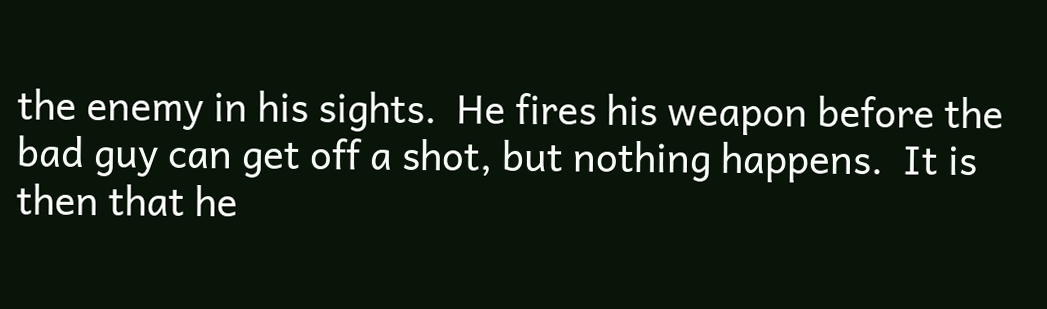the enemy in his sights.  He fires his weapon before the bad guy can get off a shot, but nothing happens.  It is then that he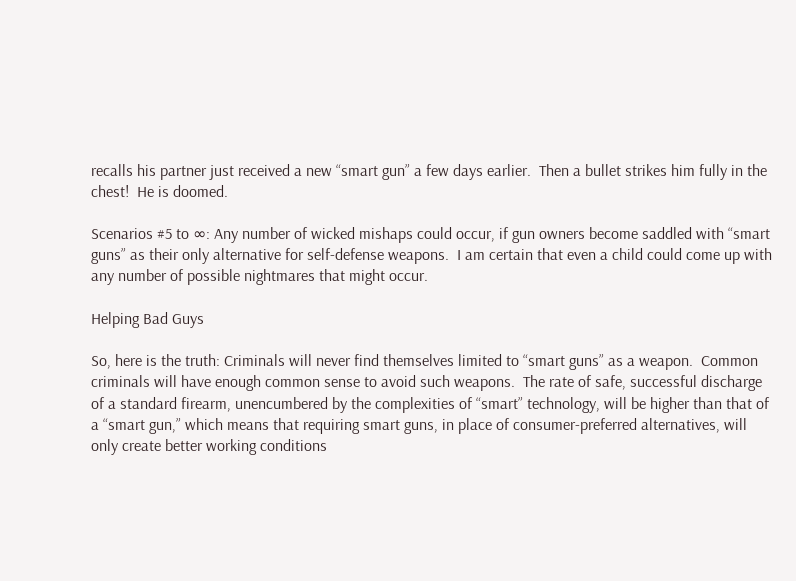recalls his partner just received a new “smart gun” a few days earlier.  Then a bullet strikes him fully in the chest!  He is doomed.

Scenarios #5 to ∞: Any number of wicked mishaps could occur, if gun owners become saddled with “smart guns” as their only alternative for self-defense weapons.  I am certain that even a child could come up with any number of possible nightmares that might occur.

Helping Bad Guys

So, here is the truth: Criminals will never find themselves limited to “smart guns” as a weapon.  Common criminals will have enough common sense to avoid such weapons.  The rate of safe, successful discharge of a standard firearm, unencumbered by the complexities of “smart” technology, will be higher than that of a “smart gun,” which means that requiring smart guns, in place of consumer-preferred alternatives, will only create better working conditions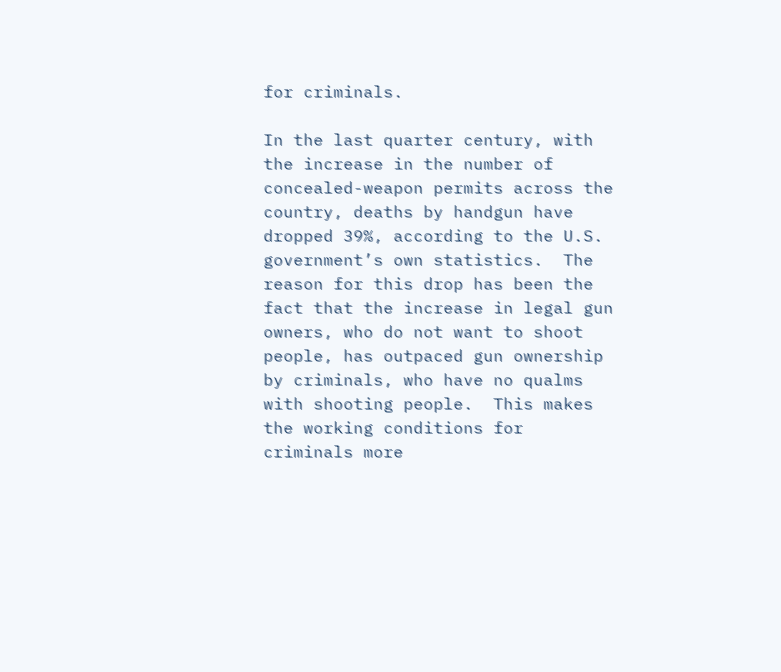for criminals.

In the last quarter century, with the increase in the number of concealed-weapon permits across the country, deaths by handgun have dropped 39%, according to the U.S. government’s own statistics.  The reason for this drop has been the fact that the increase in legal gun owners, who do not want to shoot people, has outpaced gun ownership by criminals, who have no qualms with shooting people.  This makes the working conditions for criminals more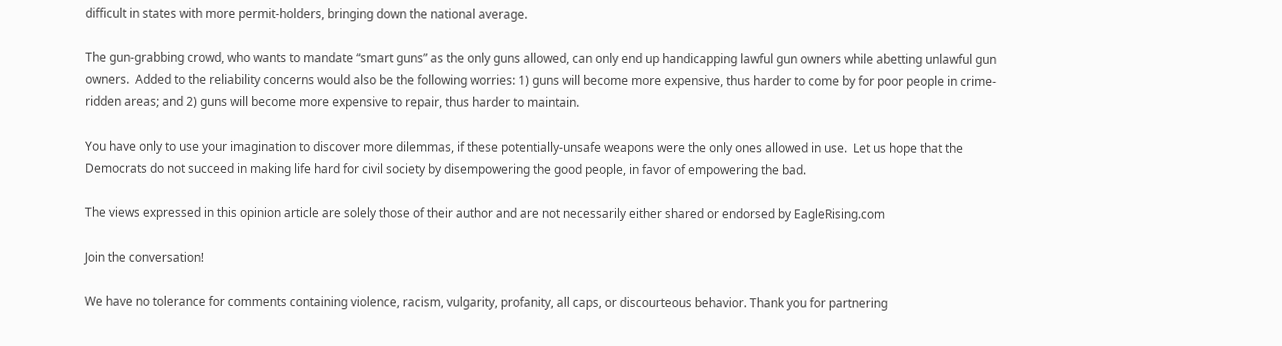difficult in states with more permit-holders, bringing down the national average.

The gun-grabbing crowd, who wants to mandate “smart guns” as the only guns allowed, can only end up handicapping lawful gun owners while abetting unlawful gun owners.  Added to the reliability concerns would also be the following worries: 1) guns will become more expensive, thus harder to come by for poor people in crime-ridden areas; and 2) guns will become more expensive to repair, thus harder to maintain.

You have only to use your imagination to discover more dilemmas, if these potentially-unsafe weapons were the only ones allowed in use.  Let us hope that the Democrats do not succeed in making life hard for civil society by disempowering the good people, in favor of empowering the bad.

The views expressed in this opinion article are solely those of their author and are not necessarily either shared or endorsed by EagleRising.com

Join the conversation!

We have no tolerance for comments containing violence, racism, vulgarity, profanity, all caps, or discourteous behavior. Thank you for partnering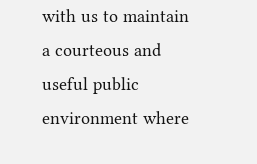with us to maintain a courteous and useful public environment where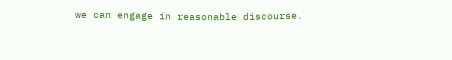we can engage in reasonable discourse.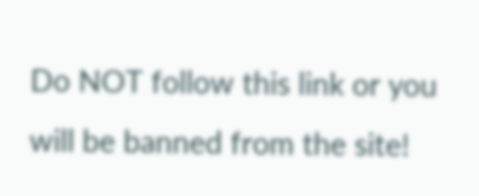Do NOT follow this link or you will be banned from the site!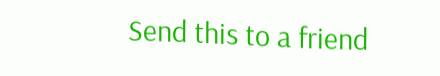Send this to a friend